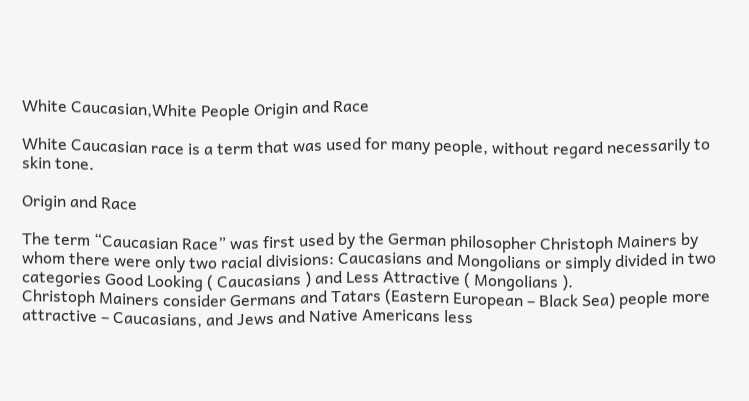White Caucasian,White People Origin and Race

White Caucasian race is a term that was used for many people, without regard necessarily to skin tone.

Origin and Race

The term “Caucasian Race” was first used by the German philosopher Christoph Mainers by whom there were only two racial divisions: Caucasians and Mongolians or simply divided in two categories Good Looking ( Caucasians ) and Less Attractive ( Mongolians ).
Christoph Mainers consider Germans and Tatars (Eastern European – Black Sea) people more attractive – Caucasians, and Jews and Native Americans less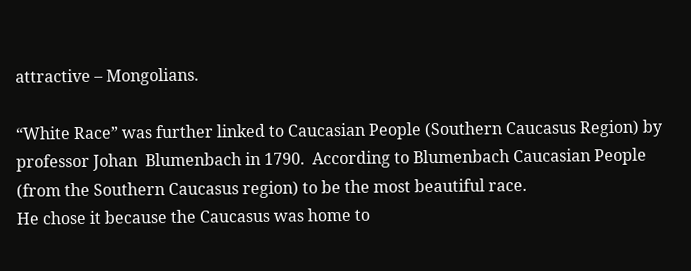attractive – Mongolians.

“White Race” was further linked to Caucasian People (Southern Caucasus Region) by professor Johan  Blumenbach in 1790.  According to Blumenbach Caucasian People (from the Southern Caucasus region) to be the most beautiful race.
He chose it because the Caucasus was home to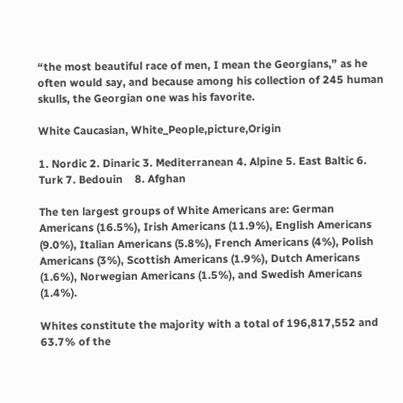“the most beautiful race of men, I mean the Georgians,” as he often would say, and because among his collection of 245 human skulls, the Georgian one was his favorite.

White Caucasian, White_People,picture,Origin

1. Nordic 2. Dinaric 3. Mediterranean 4. Alpine 5. East Baltic 6. Turk 7. Bedouin    8. Afghan

The ten largest groups of White Americans are: German Americans (16.5%), Irish Americans (11.9%), English Americans (9.0%), Italian Americans (5.8%), French Americans (4%), Polish Americans (3%), Scottish Americans (1.9%), Dutch Americans (1.6%), Norwegian Americans (1.5%), and Swedish Americans (1.4%).

Whites constitute the majority with a total of 196,817,552 and 63.7% of the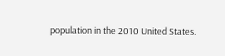population in the 2010 United States.